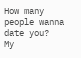How many people wanna date you?
My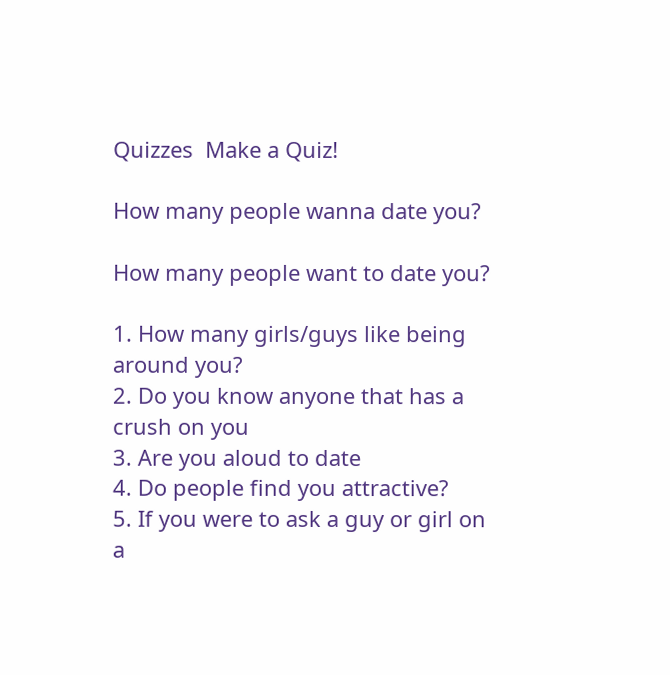Quizzes  Make a Quiz!

How many people wanna date you?

How many people want to date you?

1. How many girls/guys like being around you?
2. Do you know anyone that has a crush on you
3. Are you aloud to date
4. Do people find you attractive?
5. If you were to ask a guy or girl on a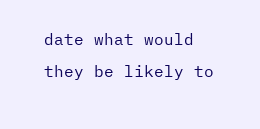date what would they be likely to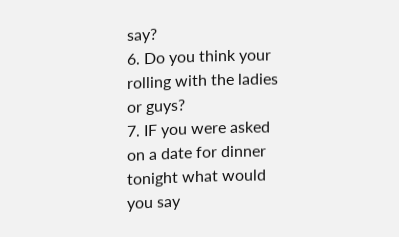say?
6. Do you think your rolling with the ladies or guys?
7. IF you were asked on a date for dinner tonight what would you say